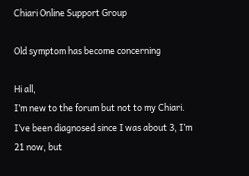Chiari Online Support Group

Old symptom has become concerning

Hi all,
I’m new to the forum but not to my Chiari. I’ve been diagnosed since I was about 3, I’m 21 now, but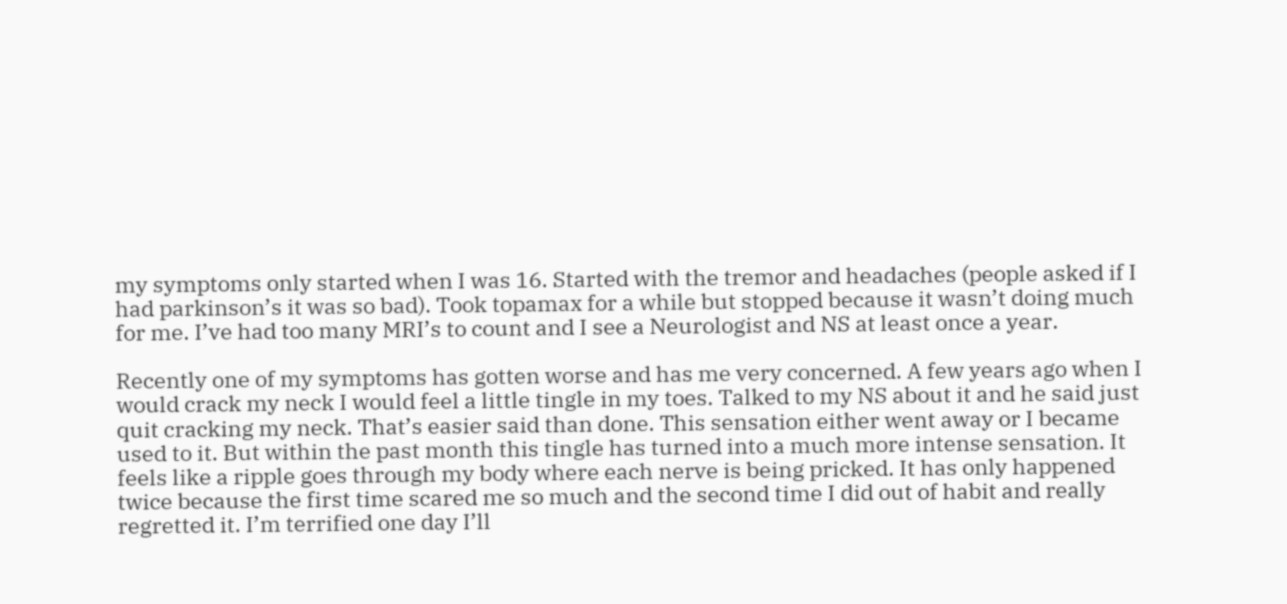my symptoms only started when I was 16. Started with the tremor and headaches (people asked if I had parkinson’s it was so bad). Took topamax for a while but stopped because it wasn’t doing much for me. I’ve had too many MRI’s to count and I see a Neurologist and NS at least once a year.

Recently one of my symptoms has gotten worse and has me very concerned. A few years ago when I would crack my neck I would feel a little tingle in my toes. Talked to my NS about it and he said just quit cracking my neck. That’s easier said than done. This sensation either went away or I became used to it. But within the past month this tingle has turned into a much more intense sensation. It feels like a ripple goes through my body where each nerve is being pricked. It has only happened twice because the first time scared me so much and the second time I did out of habit and really regretted it. I’m terrified one day I’ll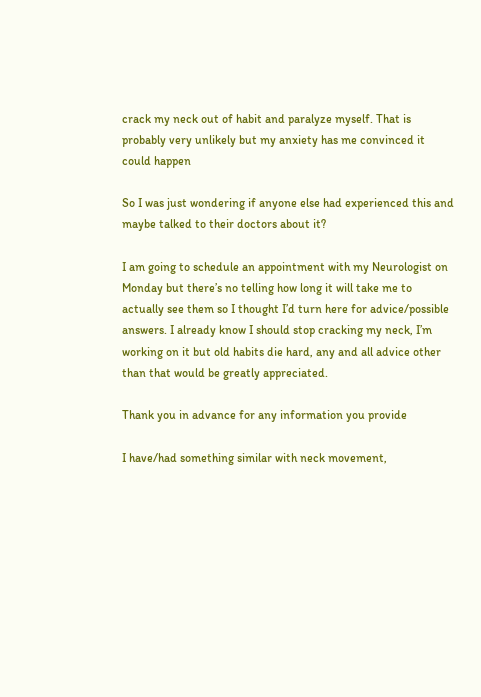crack my neck out of habit and paralyze myself. That is probably very unlikely but my anxiety has me convinced it could happen

So I was just wondering if anyone else had experienced this and maybe talked to their doctors about it?

I am going to schedule an appointment with my Neurologist on Monday but there’s no telling how long it will take me to actually see them so I thought I’d turn here for advice/possible answers. I already know I should stop cracking my neck, I’m working on it but old habits die hard, any and all advice other than that would be greatly appreciated.

Thank you in advance for any information you provide

I have/had something similar with neck movement,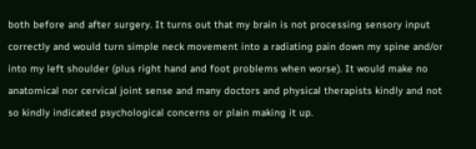both before and after surgery. It turns out that my brain is not processing sensory input correctly and would turn simple neck movement into a radiating pain down my spine and/or into my left shoulder (plus right hand and foot problems when worse). It would make no anatomical nor cervical joint sense and many doctors and physical therapists kindly and not so kindly indicated psychological concerns or plain making it up.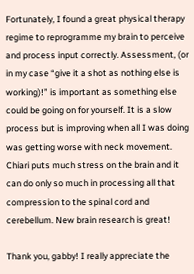Fortunately, I found a great physical therapy regime to reprogramme my brain to perceive and process input correctly. Assessment, (or in my case “give it a shot as nothing else is working)!” is important as something else could be going on for yourself. It is a slow process but is improving when all I was doing was getting worse with neck movement. Chiari puts much stress on the brain and it can do only so much in processing all that compression to the spinal cord and cerebellum. New brain research is great!

Thank you, gabby! I really appreciate the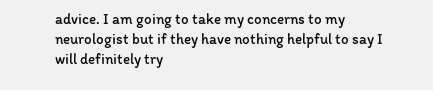advice. I am going to take my concerns to my neurologist but if they have nothing helpful to say I will definitely try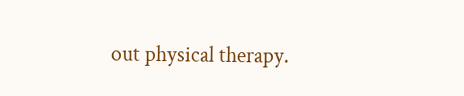out physical therapy.